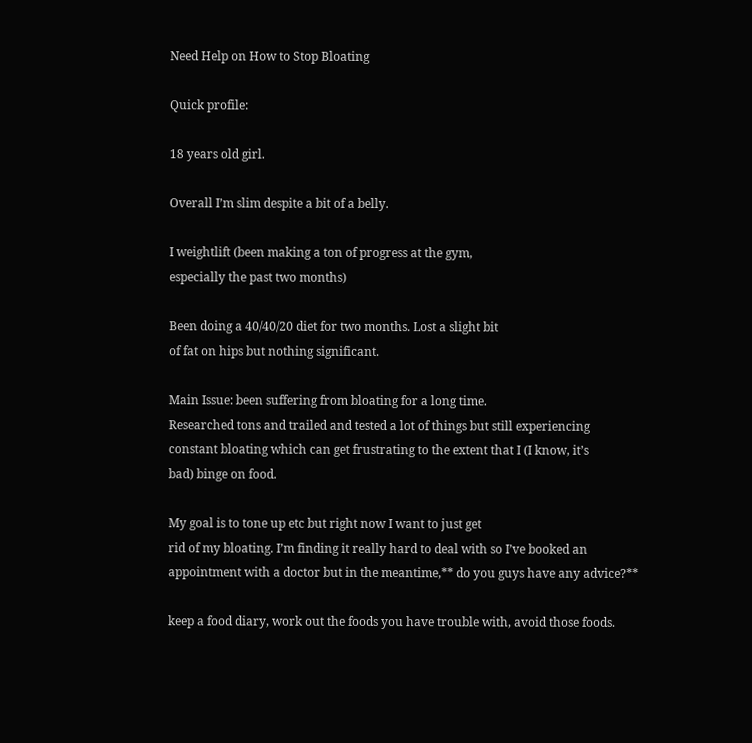Need Help on How to Stop Bloating

Quick profile:

18 years old girl.

Overall I’m slim despite a bit of a belly.

I weightlift (been making a ton of progress at the gym,
especially the past two months)

Been doing a 40/40/20 diet for two months. Lost a slight bit
of fat on hips but nothing significant.

Main Issue: been suffering from bloating for a long time.
Researched tons and trailed and tested a lot of things but still experiencing
constant bloating which can get frustrating to the extent that I (I know, it’s
bad) binge on food.

My goal is to tone up etc but right now I want to just get
rid of my bloating. I’m finding it really hard to deal with so I’ve booked an
appointment with a doctor but in the meantime,** do you guys have any advice?**

keep a food diary, work out the foods you have trouble with, avoid those foods.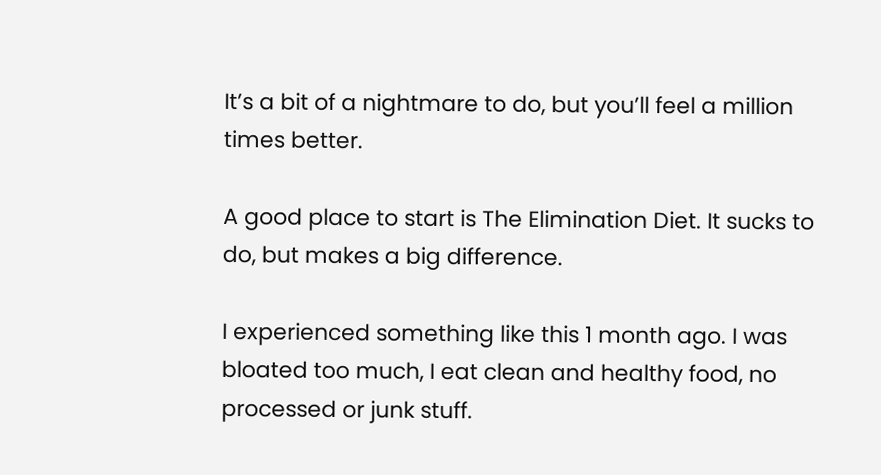It’s a bit of a nightmare to do, but you’ll feel a million times better.

A good place to start is The Elimination Diet. It sucks to do, but makes a big difference.

I experienced something like this 1 month ago. I was bloated too much, I eat clean and healthy food, no processed or junk stuff.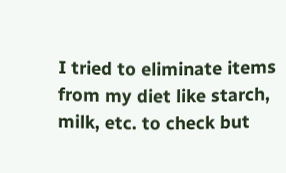I tried to eliminate items from my diet like starch, milk, etc. to check but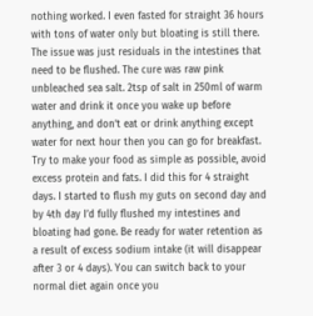nothing worked. I even fasted for straight 36 hours with tons of water only but bloating is still there. The issue was just residuals in the intestines that need to be flushed. The cure was raw pink unbleached sea salt. 2tsp of salt in 250ml of warm water and drink it once you wake up before anything, and don’t eat or drink anything except water for next hour then you can go for breakfast. Try to make your food as simple as possible, avoid excess protein and fats. I did this for 4 straight days. I started to flush my guts on second day and by 4th day I’d fully flushed my intestines and bloating had gone. Be ready for water retention as a result of excess sodium intake (it will disappear after 3 or 4 days). You can switch back to your normal diet again once you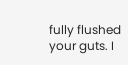fully flushed your guts. I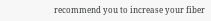recommend you to increase your fiber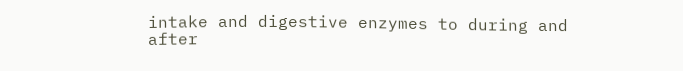intake and digestive enzymes to during and after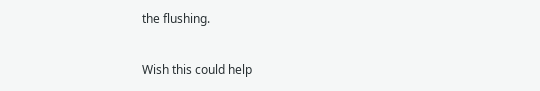the flushing.

Wish this could help